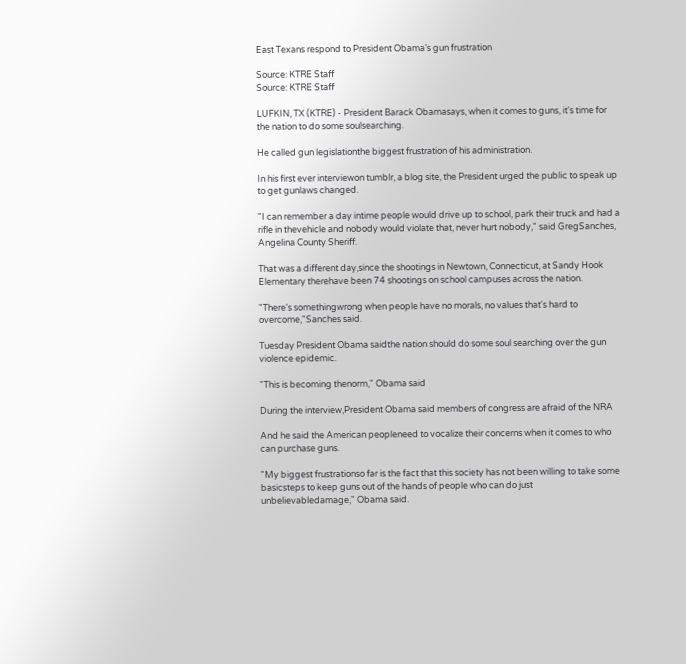East Texans respond to President Obama’s gun frustration

Source: KTRE Staff
Source: KTRE Staff

LUFKIN, TX (KTRE) - President Barack Obamasays, when it comes to guns, it's time for the nation to do some soulsearching.

He called gun legislationthe biggest frustration of his administration.

In his first ever interviewon tumblr, a blog site, the President urged the public to speak up to get gunlaws changed.

"I can remember a day intime people would drive up to school, park their truck and had a rifle in thevehicle and nobody would violate that, never hurt nobody," said GregSanches, Angelina County Sheriff.

That was a different day,since the shootings in Newtown, Connecticut, at Sandy Hook Elementary therehave been 74 shootings on school campuses across the nation.

"There's somethingwrong when people have no morals, no values that's hard to overcome,"Sanches said.

Tuesday President Obama saidthe nation should do some soul searching over the gun violence epidemic.

"This is becoming thenorm," Obama said

During the interview,President Obama said members of congress are afraid of the NRA

And he said the American peopleneed to vocalize their concerns when it comes to who can purchase guns.

"My biggest frustrationso far is the fact that this society has not been willing to take some basicsteps to keep guns out of the hands of people who can do just unbelievabledamage," Obama said.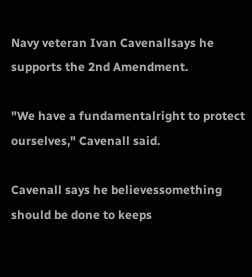Navy veteran Ivan Cavenallsays he supports the 2nd Amendment.

"We have a fundamentalright to protect ourselves," Cavenall said.

Cavenall says he believessomething should be done to keeps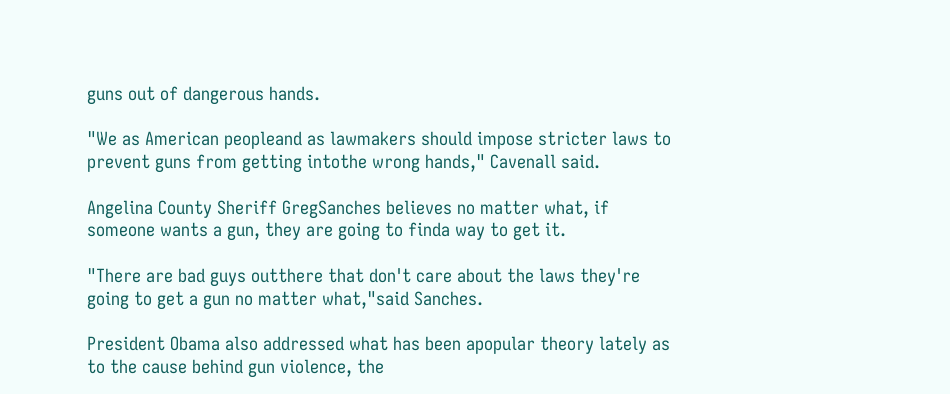guns out of dangerous hands.

"We as American peopleand as lawmakers should impose stricter laws to prevent guns from getting intothe wrong hands," Cavenall said.

Angelina County Sheriff GregSanches believes no matter what, if someone wants a gun, they are going to finda way to get it.

"There are bad guys outthere that don't care about the laws they're going to get a gun no matter what,"said Sanches.

President Obama also addressed what has been apopular theory lately as to the cause behind gun violence, the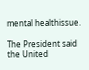mental healthissue.

The President said the United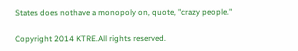States does nothave a monopoly on, quote, "crazy people."

Copyright 2014 KTRE.All rights reserved.